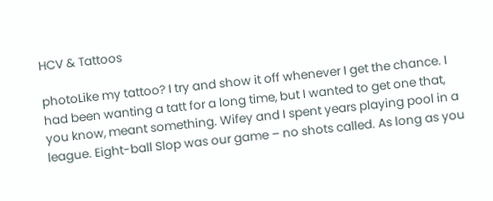HCV & Tattoos

photoLike my tattoo? I try and show it off whenever I get the chance. I had been wanting a tatt for a long time, but I wanted to get one that, you know, meant something. Wifey and I spent years playing pool in a league. Eight-ball Slop was our game – no shots called. As long as you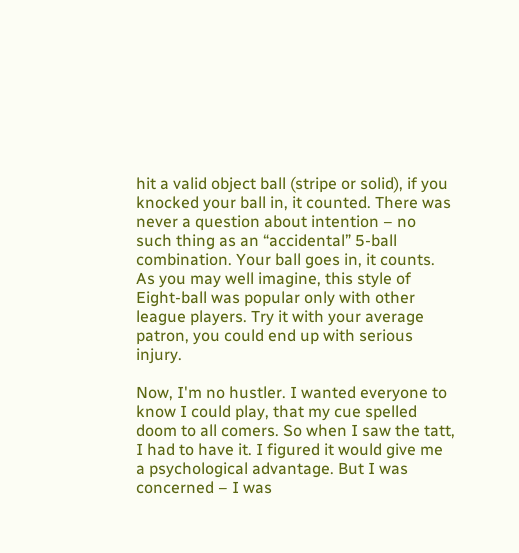hit a valid object ball (stripe or solid), if you knocked your ball in, it counted. There was never a question about intention – no such thing as an “accidental” 5-ball combination. Your ball goes in, it counts. As you may well imagine, this style of Eight-ball was popular only with other league players. Try it with your average patron, you could end up with serious injury.

Now, I'm no hustler. I wanted everyone to know I could play, that my cue spelled doom to all comers. So when I saw the tatt, I had to have it. I figured it would give me a psychological advantage. But I was concerned – I was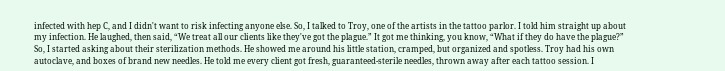infected with hep C, and I didn't want to risk infecting anyone else. So, I talked to Troy, one of the artists in the tattoo parlor. I told him straight up about my infection. He laughed, then said, “We treat all our clients like they've got the plague.” It got me thinking, you know, “What if they do have the plague?” So, I started asking about their sterilization methods. He showed me around his little station, cramped, but organized and spotless. Troy had his own autoclave, and boxes of brand new needles. He told me every client got fresh, guaranteed-sterile needles, thrown away after each tattoo session. I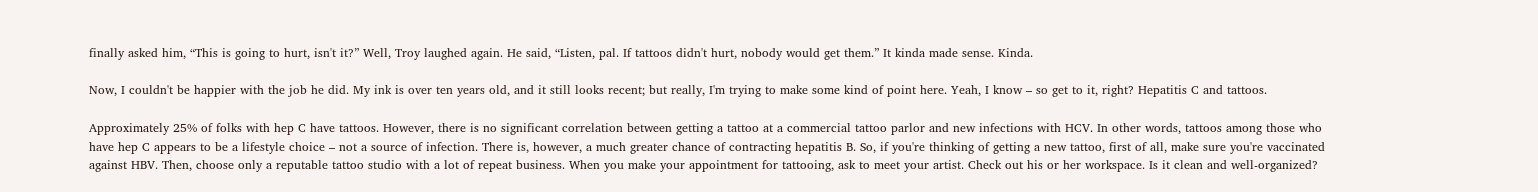finally asked him, “This is going to hurt, isn't it?” Well, Troy laughed again. He said, “Listen, pal. If tattoos didn't hurt, nobody would get them.” It kinda made sense. Kinda.

Now, I couldn't be happier with the job he did. My ink is over ten years old, and it still looks recent; but really, I'm trying to make some kind of point here. Yeah, I know – so get to it, right? Hepatitis C and tattoos.

Approximately 25% of folks with hep C have tattoos. However, there is no significant correlation between getting a tattoo at a commercial tattoo parlor and new infections with HCV. In other words, tattoos among those who have hep C appears to be a lifestyle choice – not a source of infection. There is, however, a much greater chance of contracting hepatitis B. So, if you're thinking of getting a new tattoo, first of all, make sure you're vaccinated against HBV. Then, choose only a reputable tattoo studio with a lot of repeat business. When you make your appointment for tattooing, ask to meet your artist. Check out his or her workspace. Is it clean and well-organized?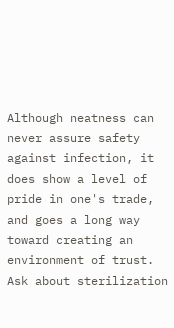Although neatness can never assure safety against infection, it does show a level of pride in one's trade, and goes a long way toward creating an environment of trust. Ask about sterilization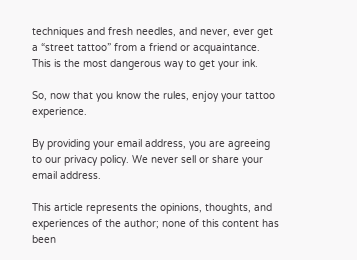techniques and fresh needles, and never, ever get a “street tattoo” from a friend or acquaintance. This is the most dangerous way to get your ink.

So, now that you know the rules, enjoy your tattoo experience.

By providing your email address, you are agreeing to our privacy policy. We never sell or share your email address.

This article represents the opinions, thoughts, and experiences of the author; none of this content has been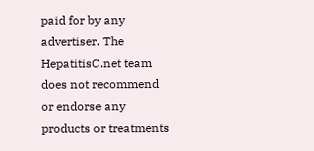paid for by any advertiser. The HepatitisC.net team does not recommend or endorse any products or treatments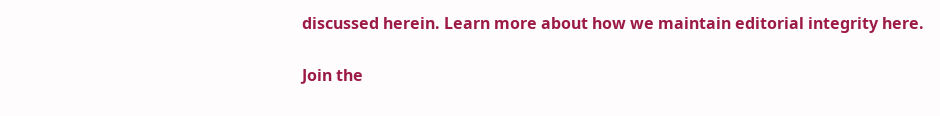discussed herein. Learn more about how we maintain editorial integrity here.

Join the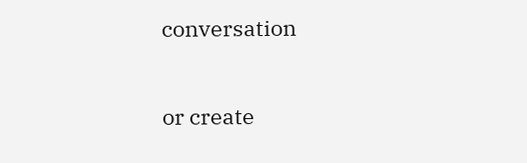conversation

or create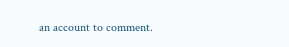an account to comment.